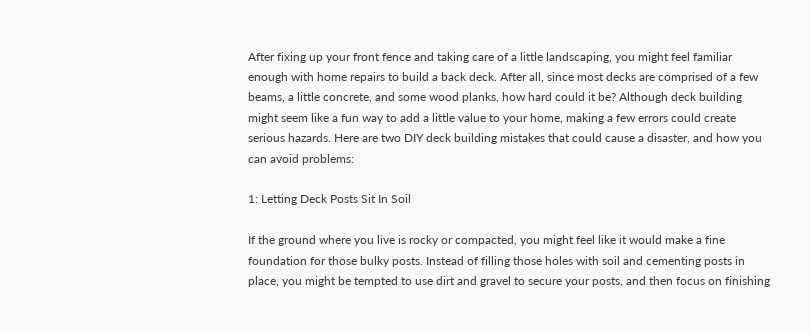After fixing up your front fence and taking care of a little landscaping, you might feel familiar enough with home repairs to build a back deck. After all, since most decks are comprised of a few beams, a little concrete, and some wood planks, how hard could it be? Although deck building might seem like a fun way to add a little value to your home, making a few errors could create serious hazards. Here are two DIY deck building mistakes that could cause a disaster, and how you can avoid problems:

1: Letting Deck Posts Sit In Soil

If the ground where you live is rocky or compacted, you might feel like it would make a fine foundation for those bulky posts. Instead of filling those holes with soil and cementing posts in place, you might be tempted to use dirt and gravel to secure your posts, and then focus on finishing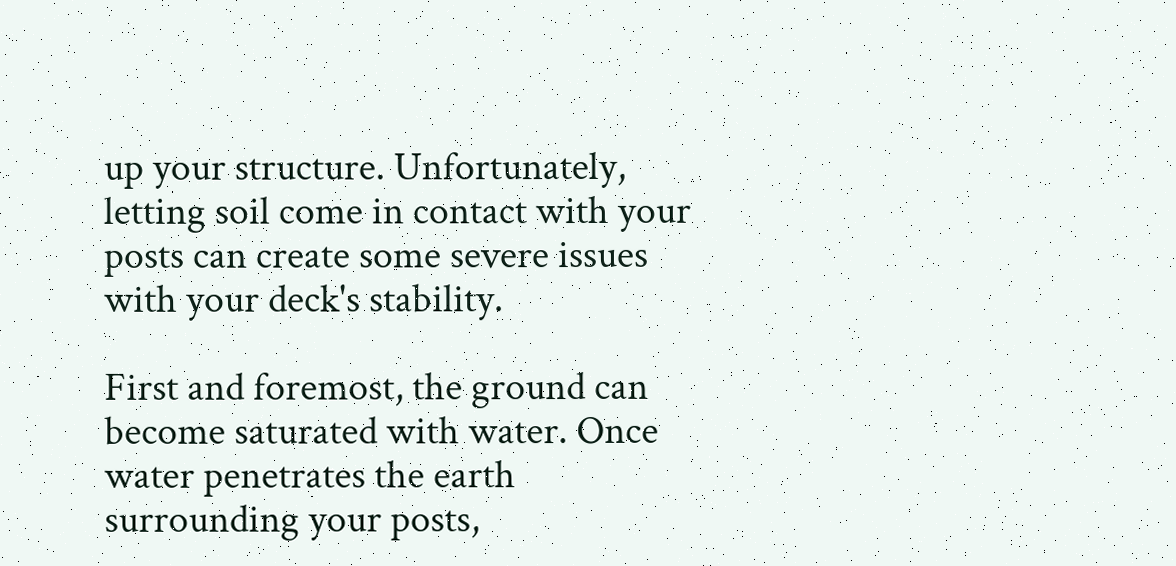up your structure. Unfortunately, letting soil come in contact with your posts can create some severe issues with your deck's stability.

First and foremost, the ground can become saturated with water. Once water penetrates the earth surrounding your posts,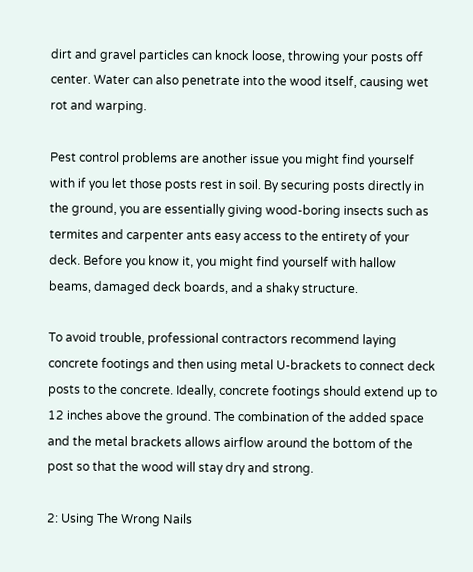dirt and gravel particles can knock loose, throwing your posts off center. Water can also penetrate into the wood itself, causing wet rot and warping.

Pest control problems are another issue you might find yourself with if you let those posts rest in soil. By securing posts directly in the ground, you are essentially giving wood-boring insects such as termites and carpenter ants easy access to the entirety of your deck. Before you know it, you might find yourself with hallow beams, damaged deck boards, and a shaky structure.

To avoid trouble, professional contractors recommend laying concrete footings and then using metal U-brackets to connect deck posts to the concrete. Ideally, concrete footings should extend up to 12 inches above the ground. The combination of the added space and the metal brackets allows airflow around the bottom of the post so that the wood will stay dry and strong.

2: Using The Wrong Nails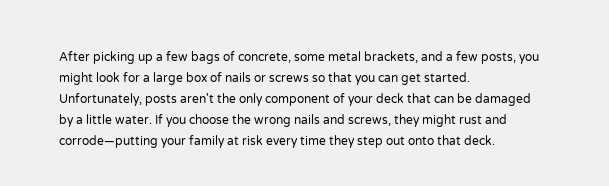After picking up a few bags of concrete, some metal brackets, and a few posts, you might look for a large box of nails or screws so that you can get started. Unfortunately, posts aren't the only component of your deck that can be damaged by a little water. If you choose the wrong nails and screws, they might rust and corrode—putting your family at risk every time they step out onto that deck.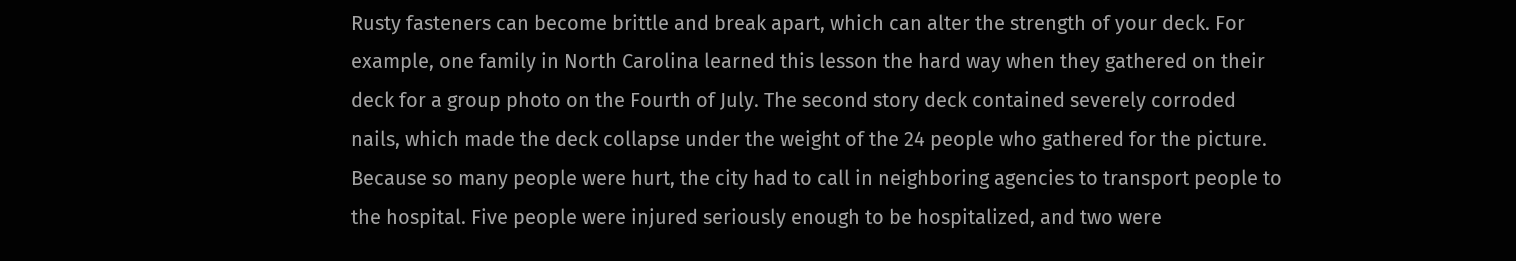Rusty fasteners can become brittle and break apart, which can alter the strength of your deck. For example, one family in North Carolina learned this lesson the hard way when they gathered on their deck for a group photo on the Fourth of July. The second story deck contained severely corroded nails, which made the deck collapse under the weight of the 24 people who gathered for the picture. Because so many people were hurt, the city had to call in neighboring agencies to transport people to the hospital. Five people were injured seriously enough to be hospitalized, and two were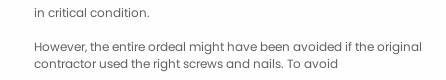in critical condition.

However, the entire ordeal might have been avoided if the original contractor used the right screws and nails. To avoid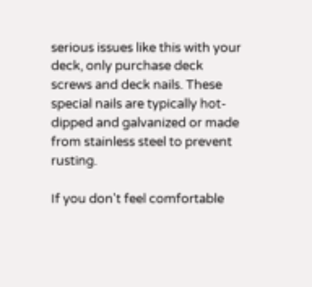serious issues like this with your deck, only purchase deck screws and deck nails. These special nails are typically hot-dipped and galvanized or made from stainless steel to prevent rusting.

If you don't feel comfortable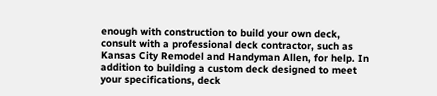enough with construction to build your own deck, consult with a professional deck contractor, such as Kansas City Remodel and Handyman Allen, for help. In addition to building a custom deck designed to meet your specifications, deck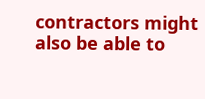contractors might also be able to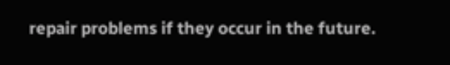repair problems if they occur in the future.